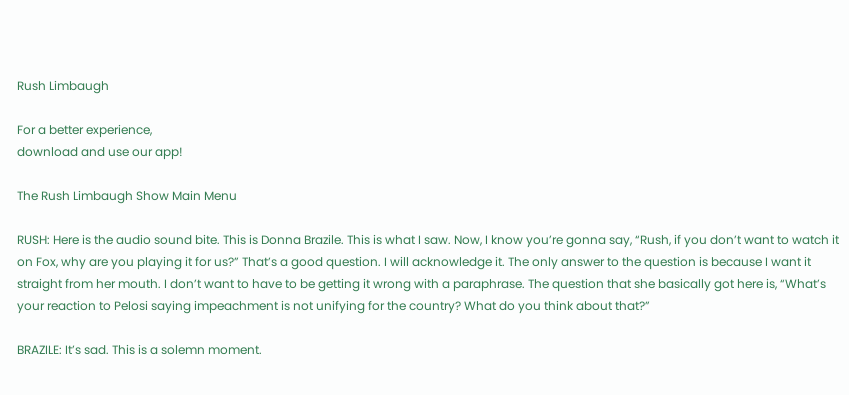Rush Limbaugh

For a better experience,
download and use our app!

The Rush Limbaugh Show Main Menu

RUSH: Here is the audio sound bite. This is Donna Brazile. This is what I saw. Now, I know you’re gonna say, “Rush, if you don’t want to watch it on Fox, why are you playing it for us?” That’s a good question. I will acknowledge it. The only answer to the question is because I want it straight from her mouth. I don’t want to have to be getting it wrong with a paraphrase. The question that she basically got here is, “What’s your reaction to Pelosi saying impeachment is not unifying for the country? What do you think about that?”

BRAZILE: It’s sad. This is a solemn moment.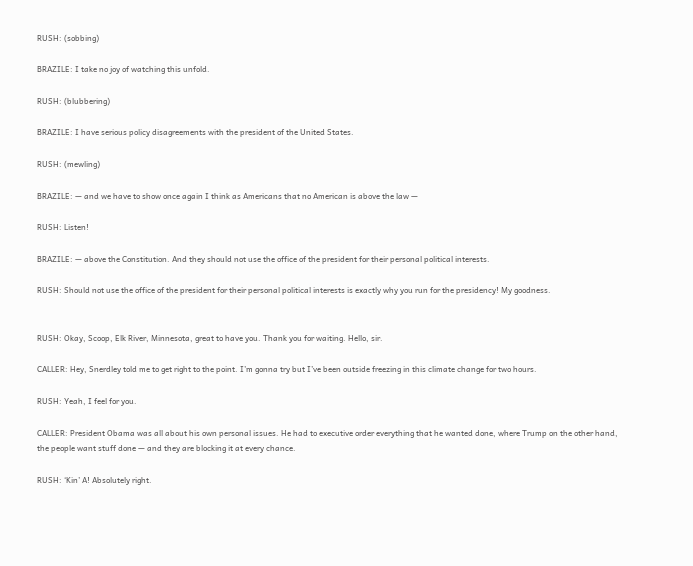RUSH: (sobbing)

BRAZILE: I take no joy of watching this unfold.

RUSH: (blubbering)

BRAZILE: I have serious policy disagreements with the president of the United States.

RUSH: (mewling)

BRAZILE: — and we have to show once again I think as Americans that no American is above the law —

RUSH: Listen!

BRAZILE: — above the Constitution. And they should not use the office of the president for their personal political interests.

RUSH: Should not use the office of the president for their personal political interests is exactly why you run for the presidency! My goodness.


RUSH: Okay, Scoop, Elk River, Minnesota, great to have you. Thank you for waiting. Hello, sir.

CALLER: Hey, Snerdley told me to get right to the point. I’m gonna try but I’ve been outside freezing in this climate change for two hours.

RUSH: Yeah, I feel for you.

CALLER: President Obama was all about his own personal issues. He had to executive order everything that he wanted done, where Trump on the other hand, the people want stuff done — and they are blocking it at every chance.

RUSH: ‘Kin’ A! Absolutely right.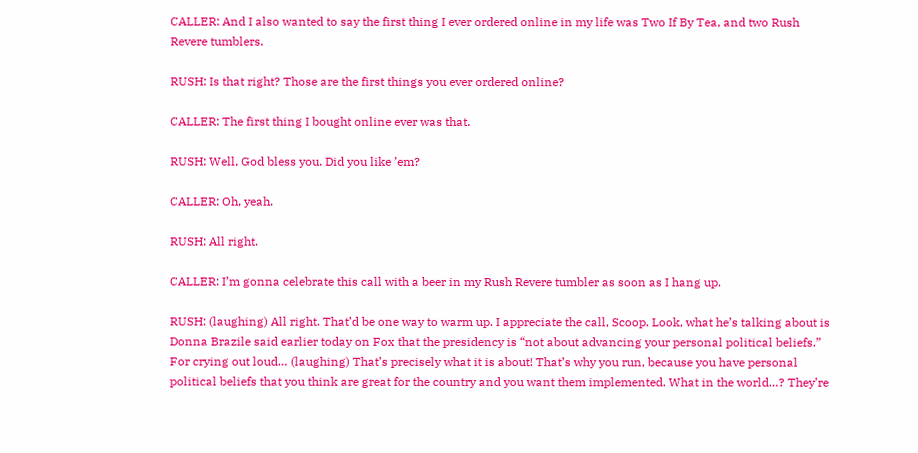CALLER: And I also wanted to say the first thing I ever ordered online in my life was Two If By Tea, and two Rush Revere tumblers.

RUSH: Is that right? Those are the first things you ever ordered online?

CALLER: The first thing I bought online ever was that.

RUSH: Well, God bless you. Did you like ’em?

CALLER: Oh, yeah.

RUSH: All right.

CALLER: I’m gonna celebrate this call with a beer in my Rush Revere tumbler as soon as I hang up.

RUSH: (laughing) All right. That’d be one way to warm up. I appreciate the call, Scoop. Look, what he’s talking about is Donna Brazile said earlier today on Fox that the presidency is “not about advancing your personal political beliefs.” For crying out loud… (laughing) That’s precisely what it is about! That’s why you run, because you have personal political beliefs that you think are great for the country and you want them implemented. What in the world…? They’re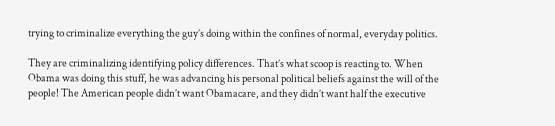trying to criminalize everything the guy’s doing within the confines of normal, everyday politics.

They are criminalizing identifying policy differences. That’s what scoop is reacting to. When Obama was doing this stuff, he was advancing his personal political beliefs against the will of the people! The American people didn’t want Obamacare, and they didn’t want half the executive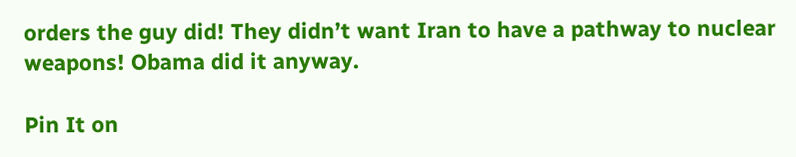orders the guy did! They didn’t want Iran to have a pathway to nuclear weapons! Obama did it anyway.

Pin It on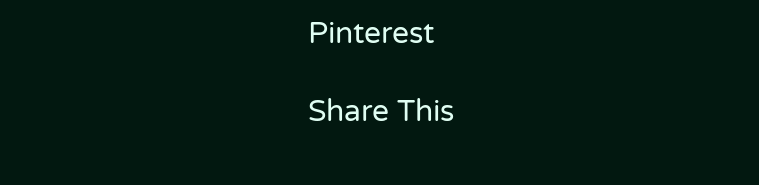Pinterest

Share This